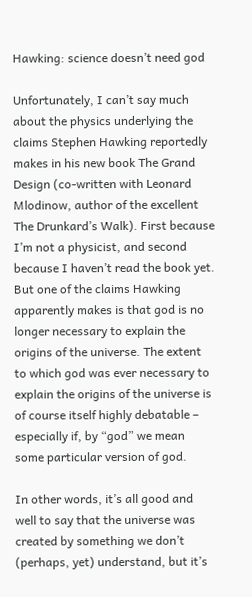Hawking: science doesn’t need god

Unfortunately, I can’t say much about the physics underlying the claims Stephen Hawking reportedly makes in his new book The Grand Design (co-written with Leonard Mlodinow, author of the excellent The Drunkard’s Walk). First because I’m not a physicist, and second because I haven’t read the book yet. But one of the claims Hawking apparently makes is that god is no longer necessary to explain the origins of the universe. The extent to which god was ever necessary to explain the origins of the universe is of course itself highly debatable – especially if, by “god” we mean some particular version of god.

In other words, it’s all good and well to say that the universe was created by something we don’t (perhaps, yet) understand, but it’s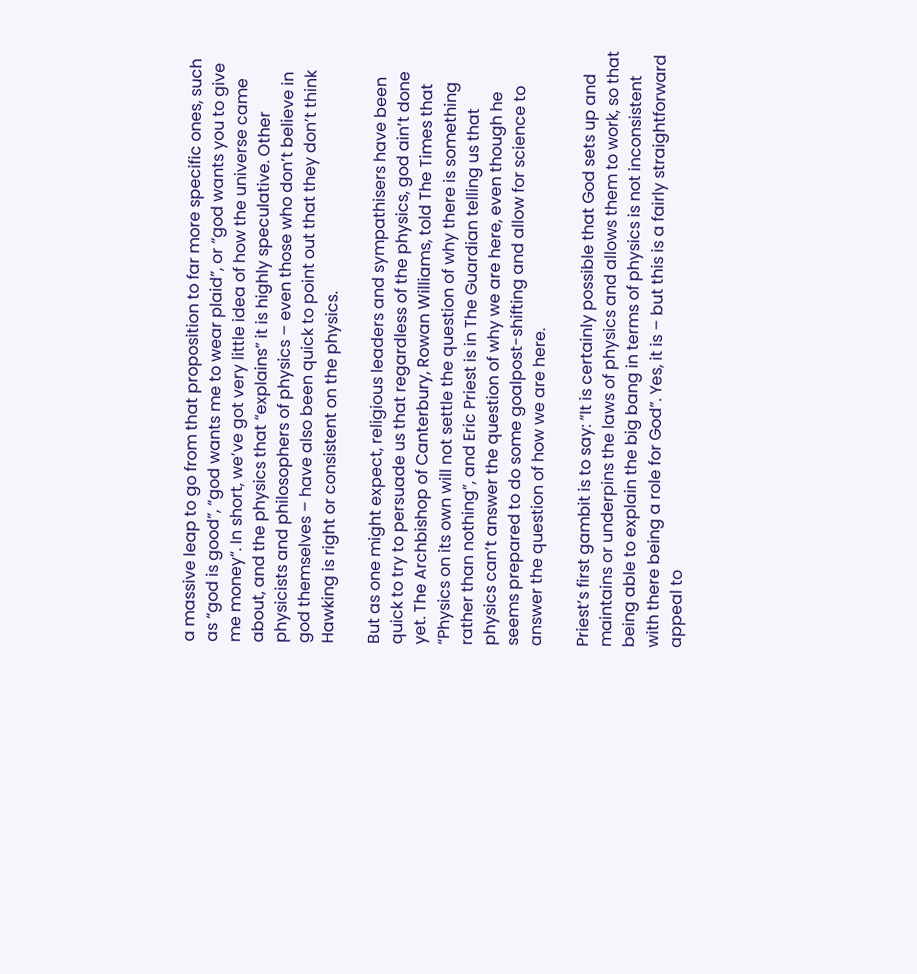a massive leap to go from that proposition to far more specific ones, such as “god is good”, “god wants me to wear plaid”, or “god wants you to give me money“. In short, we’ve got very little idea of how the universe came about, and the physics that “explains” it is highly speculative. Other physicists and philosophers of physics – even those who don’t believe in god themselves – have also been quick to point out that they don’t think Hawking is right or consistent on the physics.

But as one might expect, religious leaders and sympathisers have been quick to try to persuade us that regardless of the physics, god ain’t done yet. The Archbishop of Canterbury, Rowan Williams, told The Times that “Physics on its own will not settle the question of why there is something rather than nothing”, and Eric Priest is in The Guardian telling us that physics can’t answer the question of why we are here, even though he seems prepared to do some goalpost-shifting and allow for science to answer the question of how we are here.

Priest’s first gambit is to say: “It is certainly possible that God sets up and maintains or underpins the laws of physics and allows them to work, so that being able to explain the big bang in terms of physics is not inconsistent with there being a role for God”. Yes, it is – but this is a fairly straightforward appeal to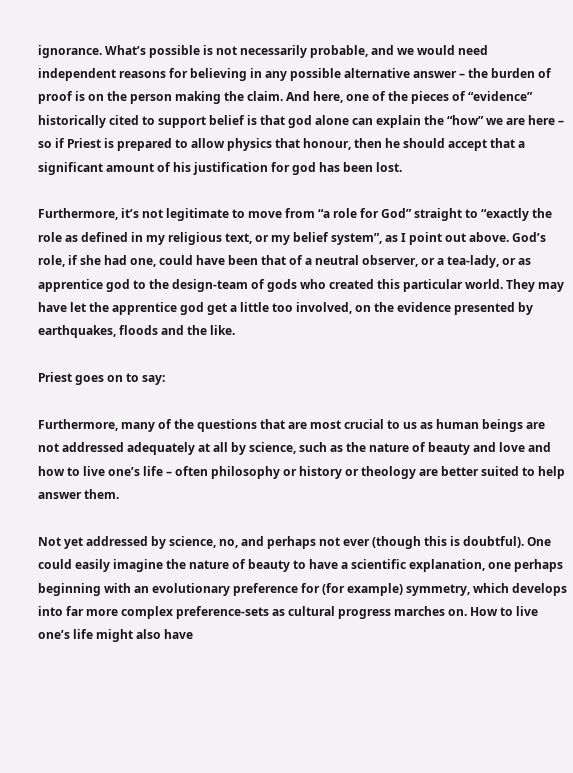ignorance. What’s possible is not necessarily probable, and we would need independent reasons for believing in any possible alternative answer – the burden of proof is on the person making the claim. And here, one of the pieces of “evidence” historically cited to support belief is that god alone can explain the “how” we are here – so if Priest is prepared to allow physics that honour, then he should accept that a significant amount of his justification for god has been lost.

Furthermore, it’s not legitimate to move from “a role for God” straight to “exactly the role as defined in my religious text, or my belief system”, as I point out above. God’s role, if she had one, could have been that of a neutral observer, or a tea-lady, or as apprentice god to the design-team of gods who created this particular world. They may have let the apprentice god get a little too involved, on the evidence presented by earthquakes, floods and the like.

Priest goes on to say:

Furthermore, many of the questions that are most crucial to us as human beings are not addressed adequately at all by science, such as the nature of beauty and love and how to live one’s life – often philosophy or history or theology are better suited to help answer them.

Not yet addressed by science, no, and perhaps not ever (though this is doubtful). One could easily imagine the nature of beauty to have a scientific explanation, one perhaps beginning with an evolutionary preference for (for example) symmetry, which develops into far more complex preference-sets as cultural progress marches on. How to live one’s life might also have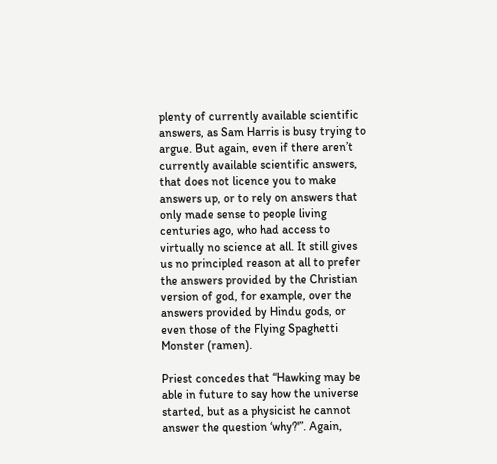plenty of currently available scientific answers, as Sam Harris is busy trying to argue. But again, even if there aren’t currently available scientific answers, that does not licence you to make answers up, or to rely on answers that only made sense to people living centuries ago, who had access to virtually no science at all. It still gives us no principled reason at all to prefer the answers provided by the Christian version of god, for example, over the answers provided by Hindu gods, or even those of the Flying Spaghetti Monster (ramen).

Priest concedes that “Hawking may be able in future to say how the universe started, but as a physicist he cannot answer the question ‘why?'”. Again,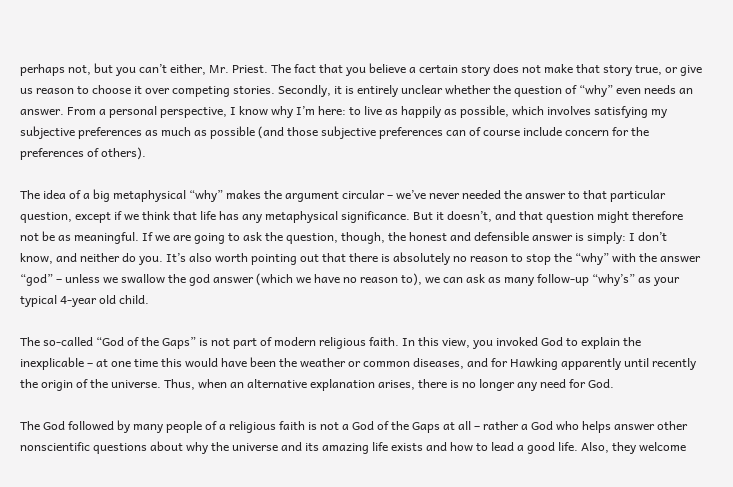perhaps not, but you can’t either, Mr. Priest. The fact that you believe a certain story does not make that story true, or give us reason to choose it over competing stories. Secondly, it is entirely unclear whether the question of “why” even needs an answer. From a personal perspective, I know why I’m here: to live as happily as possible, which involves satisfying my subjective preferences as much as possible (and those subjective preferences can of course include concern for the preferences of others).

The idea of a big metaphysical “why” makes the argument circular – we’ve never needed the answer to that particular question, except if we think that life has any metaphysical significance. But it doesn’t, and that question might therefore not be as meaningful. If we are going to ask the question, though, the honest and defensible answer is simply: I don’t know, and neither do you. It’s also worth pointing out that there is absolutely no reason to stop the “why” with the answer “god” – unless we swallow the god answer (which we have no reason to), we can ask as many follow-up “why’s” as your typical 4-year old child.

The so-called “God of the Gaps” is not part of modern religious faith. In this view, you invoked God to explain the inexplicable – at one time this would have been the weather or common diseases, and for Hawking apparently until recently the origin of the universe. Thus, when an alternative explanation arises, there is no longer any need for God.

The God followed by many people of a religious faith is not a God of the Gaps at all – rather a God who helps answer other nonscientific questions about why the universe and its amazing life exists and how to lead a good life. Also, they welcome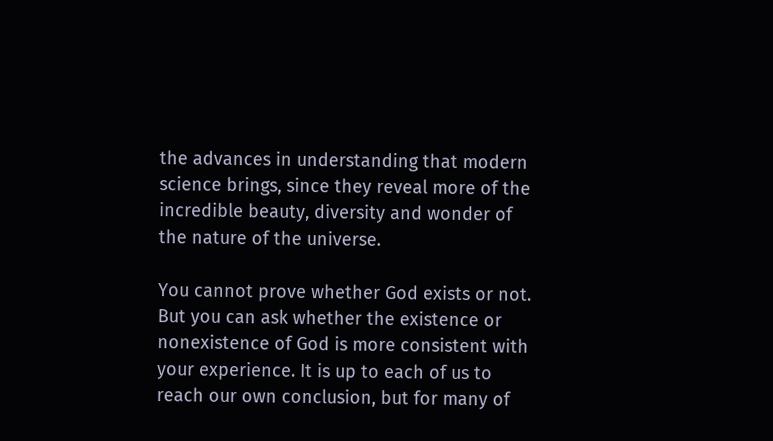the advances in understanding that modern science brings, since they reveal more of the incredible beauty, diversity and wonder of the nature of the universe.

You cannot prove whether God exists or not. But you can ask whether the existence or nonexistence of God is more consistent with your experience. It is up to each of us to reach our own conclusion, but for many of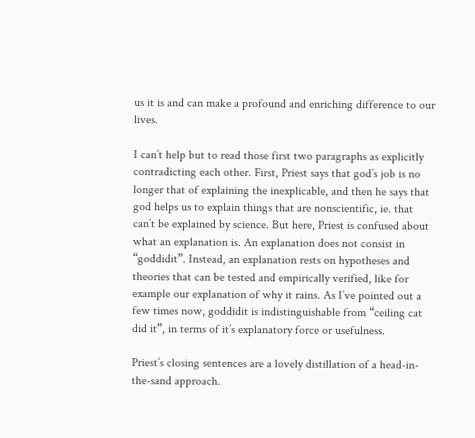us it is and can make a profound and enriching difference to our lives.

I can’t help but to read those first two paragraphs as explicitly contradicting each other. First, Priest says that god’s job is no longer that of explaining the inexplicable, and then he says that god helps us to explain things that are nonscientific, ie. that can’t be explained by science. But here, Priest is confused about what an explanation is. An explanation does not consist in “goddidit”. Instead, an explanation rests on hypotheses and theories that can be tested and empirically verified, like for example our explanation of why it rains. As I’ve pointed out a few times now, goddidit is indistinguishable from “ceiling cat did it”, in terms of it’s explanatory force or usefulness.

Priest’s closing sentences are a lovely distillation of a head-in-the-sand approach.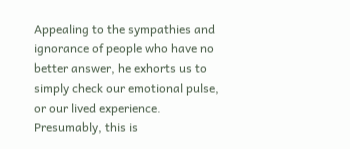Appealing to the sympathies and ignorance of people who have no better answer, he exhorts us to simply check our emotional pulse, or our lived experience. Presumably, this is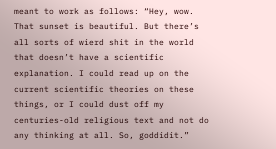meant to work as follows: “Hey, wow. That sunset is beautiful. But there’s all sorts of wierd shit in the world that doesn’t have a scientific explanation. I could read up on the current scientific theories on these things, or I could dust off my centuries-old religious text and not do any thinking at all. So, goddidit.”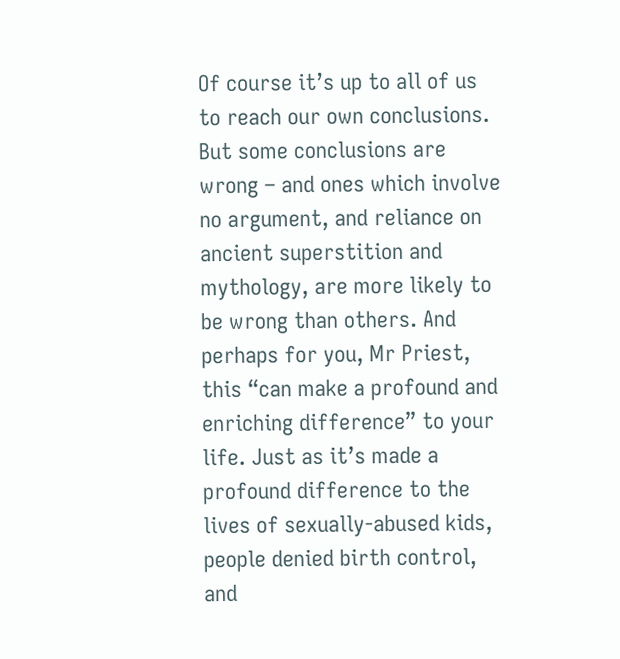Of course it’s up to all of us to reach our own conclusions. But some conclusions are wrong – and ones which involve no argument, and reliance on ancient superstition and mythology, are more likely to be wrong than others. And perhaps for you, Mr Priest, this “can make a profound and enriching difference” to your life. Just as it’s made a profound difference to the lives of sexually-abused kids, people denied birth control, and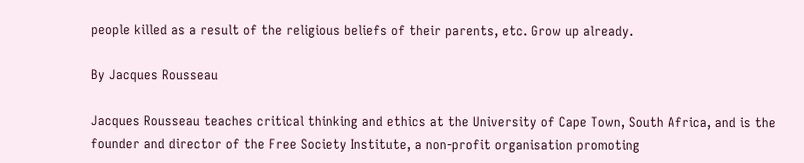people killed as a result of the religious beliefs of their parents, etc. Grow up already.

By Jacques Rousseau

Jacques Rousseau teaches critical thinking and ethics at the University of Cape Town, South Africa, and is the founder and director of the Free Society Institute, a non-profit organisation promoting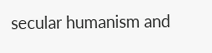secular humanism and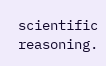scientific reasoning.